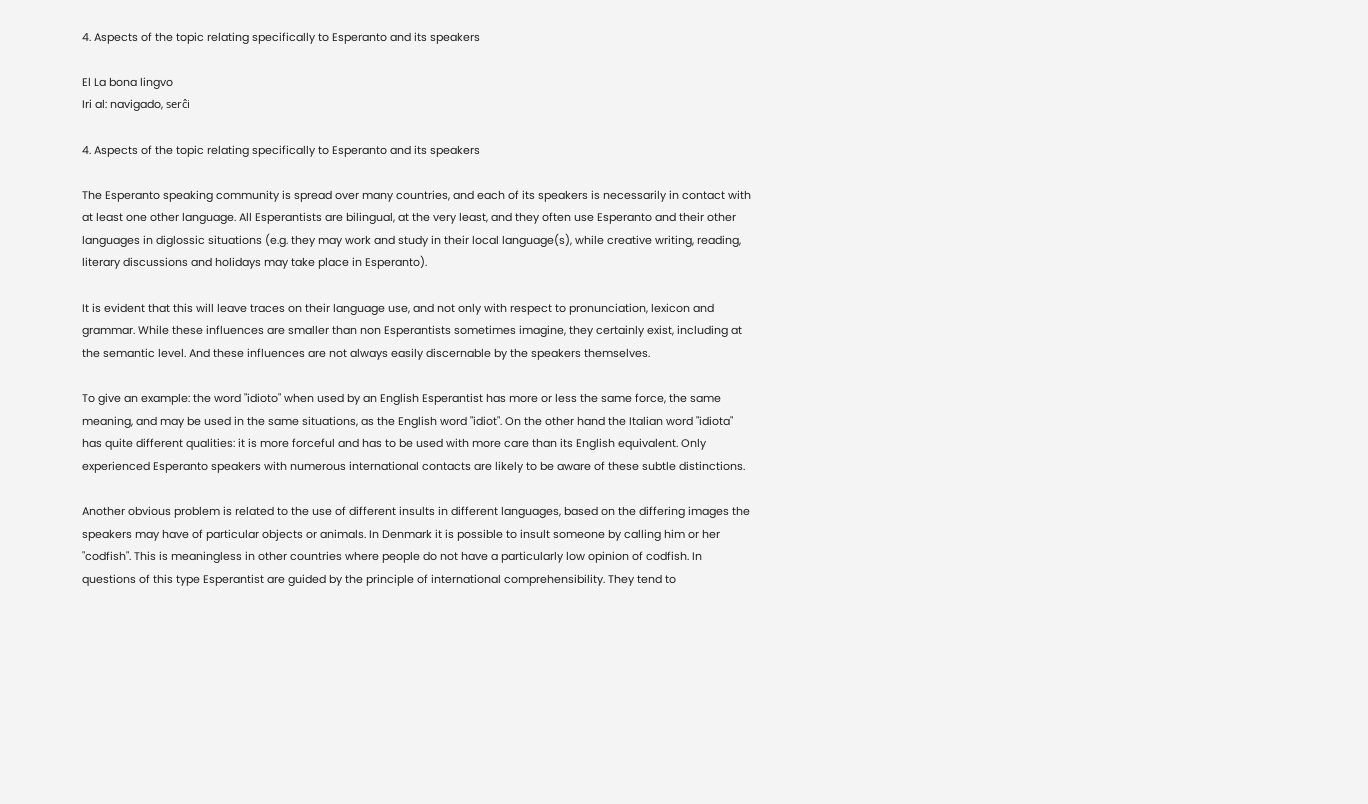4. Aspects of the topic relating specifically to Esperanto and its speakers

El La bona lingvo
Iri al: navigado, serĉi

4. Aspects of the topic relating specifically to Esperanto and its speakers

The Esperanto speaking community is spread over many countries, and each of its speakers is necessarily in contact with at least one other language. All Esperantists are bilingual, at the very least, and they often use Esperanto and their other languages in diglossic situations (e.g. they may work and study in their local language(s), while creative writing, reading, literary discussions and holidays may take place in Esperanto).

It is evident that this will leave traces on their language use, and not only with respect to pronunciation, lexicon and grammar. While these influences are smaller than non Esperantists sometimes imagine, they certainly exist, including at the semantic level. And these influences are not always easily discernable by the speakers themselves.

To give an example: the word "idioto" when used by an English Esperantist has more or less the same force, the same meaning, and may be used in the same situations, as the English word "idiot". On the other hand the Italian word "idiota" has quite different qualities: it is more forceful and has to be used with more care than its English equivalent. Only experienced Esperanto speakers with numerous international contacts are likely to be aware of these subtle distinctions.

Another obvious problem is related to the use of different insults in different languages, based on the differing images the speakers may have of particular objects or animals. In Denmark it is possible to insult someone by calling him or her "codfish". This is meaningless in other countries where people do not have a particularly low opinion of codfish. In questions of this type Esperantist are guided by the principle of international comprehensibility. They tend to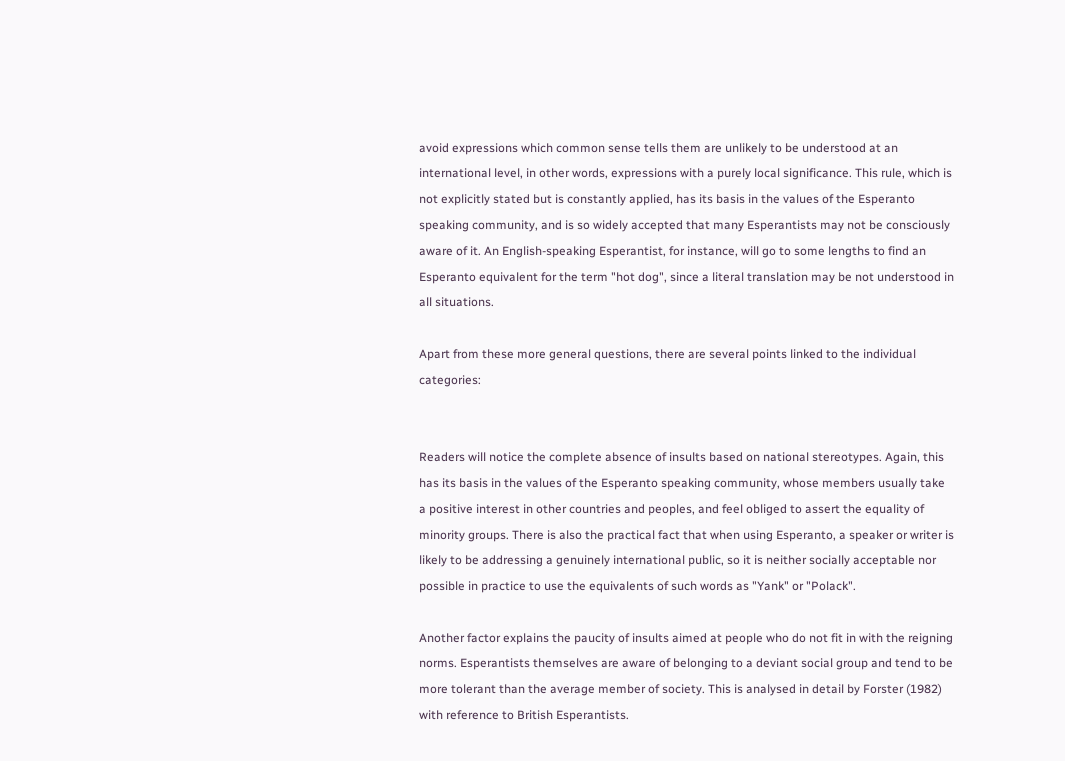avoid expressions which common sense tells them are unlikely to be understood at an international level, in other words, expressions with a purely local significance. This rule, which is not explicitly stated but is constantly applied, has its basis in the values of the Esperanto speaking community, and is so widely accepted that many Esperantists may not be consciously aware of it. An English-speaking Esperantist, for instance, will go to some lengths to find an Esperanto equivalent for the term "hot dog", since a literal translation may be not understood in all situations.

Apart from these more general questions, there are several points linked to the individual categories:


Readers will notice the complete absence of insults based on national stereotypes. Again, this has its basis in the values of the Esperanto speaking community, whose members usually take a positive interest in other countries and peoples, and feel obliged to assert the equality of minority groups. There is also the practical fact that when using Esperanto, a speaker or writer is likely to be addressing a genuinely international public, so it is neither socially acceptable nor possible in practice to use the equivalents of such words as "Yank" or "Polack".

Another factor explains the paucity of insults aimed at people who do not fit in with the reigning norms. Esperantists themselves are aware of belonging to a deviant social group and tend to be more tolerant than the average member of society. This is analysed in detail by Forster (1982) with reference to British Esperantists.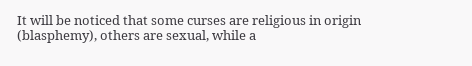It will be noticed that some curses are religious in origin (blasphemy), others are sexual, while a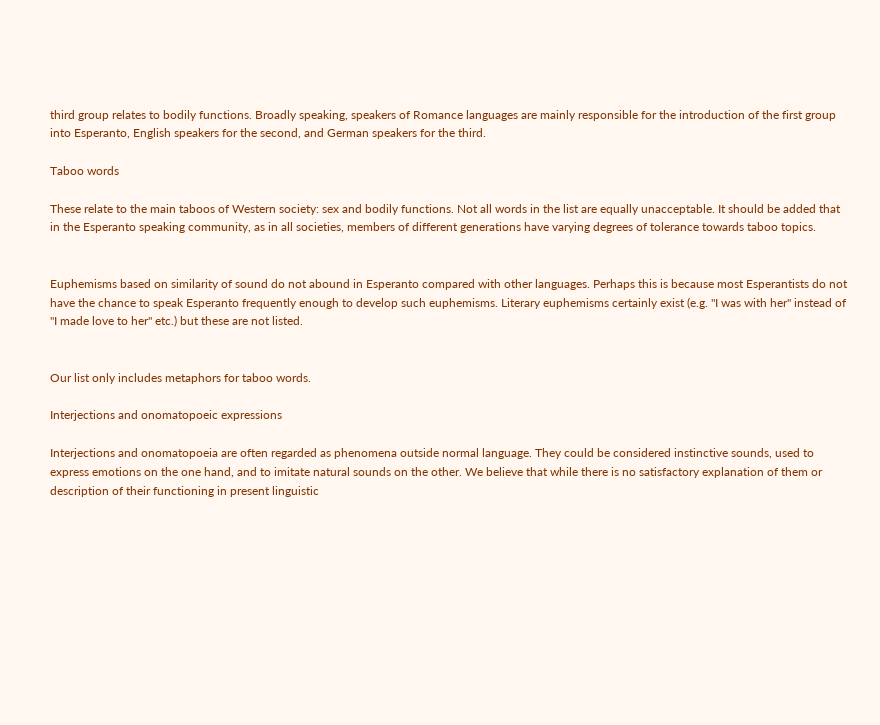third group relates to bodily functions. Broadly speaking, speakers of Romance languages are mainly responsible for the introduction of the first group into Esperanto, English speakers for the second, and German speakers for the third.

Taboo words

These relate to the main taboos of Western society: sex and bodily functions. Not all words in the list are equally unacceptable. It should be added that in the Esperanto speaking community, as in all societies, members of different generations have varying degrees of tolerance towards taboo topics.


Euphemisms based on similarity of sound do not abound in Esperanto compared with other languages. Perhaps this is because most Esperantists do not have the chance to speak Esperanto frequently enough to develop such euphemisms. Literary euphemisms certainly exist (e.g. "I was with her" instead of "I made love to her" etc.) but these are not listed.


Our list only includes metaphors for taboo words.

Interjections and onomatopoeic expressions

Interjections and onomatopoeia are often regarded as phenomena outside normal language. They could be considered instinctive sounds, used to express emotions on the one hand, and to imitate natural sounds on the other. We believe that while there is no satisfactory explanation of them or description of their functioning in present linguistic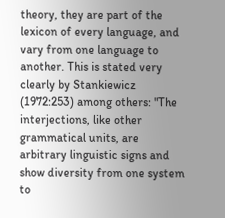theory, they are part of the lexicon of every language, and vary from one language to another. This is stated very clearly by Stankiewicz (1972:253) among others: "The interjections, like other grammatical units, are arbitrary linguistic signs and show diversity from one system to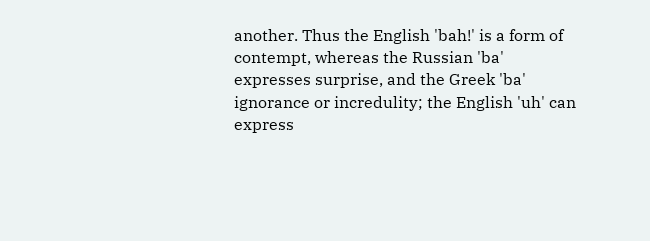another. Thus the English 'bah!' is a form of contempt, whereas the Russian 'ba' expresses surprise, and the Greek 'ba' ignorance or incredulity; the English 'uh' can express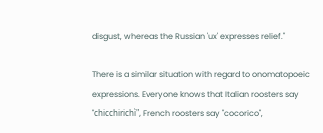disgust, whereas the Russian 'ux' expresses relief."

There is a similar situation with regard to onomatopoeic expressions. Everyone knows that Italian roosters say "chicchirichì", French roosters say "cocorico",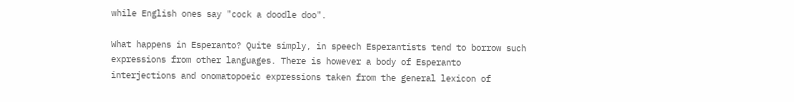while English ones say "cock a doodle doo".

What happens in Esperanto? Quite simply, in speech Esperantists tend to borrow such expressions from other languages. There is however a body of Esperanto interjections and onomatopoeic expressions taken from the general lexicon of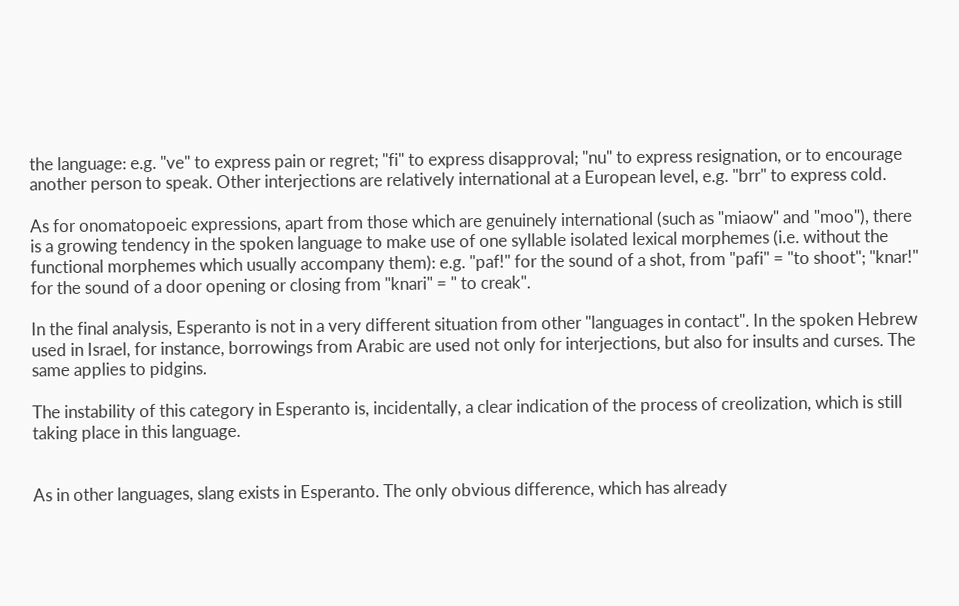the language: e.g. "ve" to express pain or regret; "fi" to express disapproval; "nu" to express resignation, or to encourage another person to speak. Other interjections are relatively international at a European level, e.g. "brr" to express cold.

As for onomatopoeic expressions, apart from those which are genuinely international (such as "miaow" and "moo"), there is a growing tendency in the spoken language to make use of one syllable isolated lexical morphemes (i.e. without the functional morphemes which usually accompany them): e.g. "paf!" for the sound of a shot, from "pafi" = "to shoot"; "knar!" for the sound of a door opening or closing from "knari" = " to creak".

In the final analysis, Esperanto is not in a very different situation from other "languages in contact". In the spoken Hebrew used in Israel, for instance, borrowings from Arabic are used not only for interjections, but also for insults and curses. The same applies to pidgins.

The instability of this category in Esperanto is, incidentally, a clear indication of the process of creolization, which is still taking place in this language.


As in other languages, slang exists in Esperanto. The only obvious difference, which has already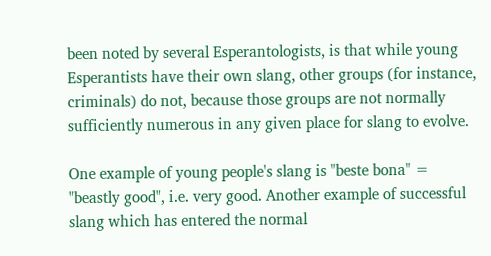been noted by several Esperantologists, is that while young Esperantists have their own slang, other groups (for instance, criminals) do not, because those groups are not normally sufficiently numerous in any given place for slang to evolve.

One example of young people's slang is "beste bona" = "beastly good", i.e. very good. Another example of successful slang which has entered the normal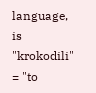language, is "krokodili" = "to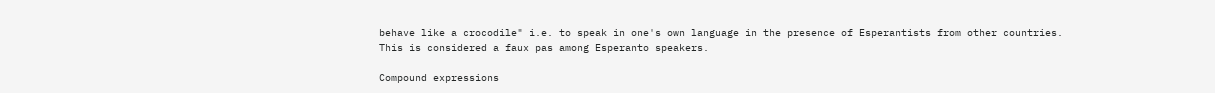behave like a crocodile" i.e. to speak in one's own language in the presence of Esperantists from other countries. This is considered a faux pas among Esperanto speakers.

Compound expressions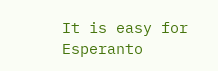It is easy for Esperanto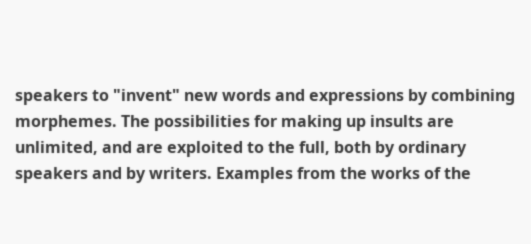speakers to "invent" new words and expressions by combining morphemes. The possibilities for making up insults are unlimited, and are exploited to the full, both by ordinary speakers and by writers. Examples from the works of the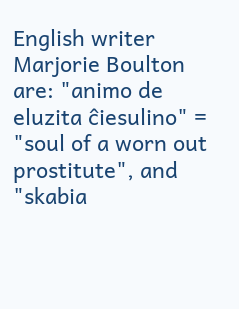English writer Marjorie Boulton are: "animo de eluzita ĉiesulino" = "soul of a worn out prostitute", and "skabia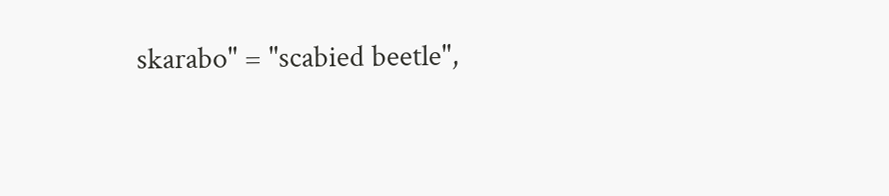skarabo" = "scabied beetle",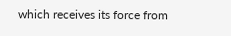which receives its force from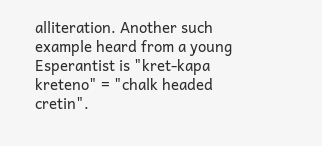alliteration. Another such example heard from a young Esperantist is "kret-kapa kreteno" = "chalk headed cretin".